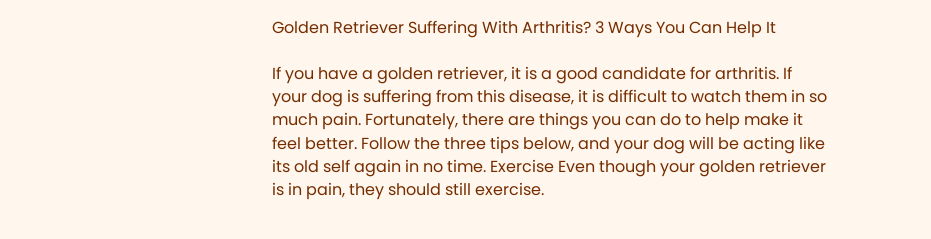Golden Retriever Suffering With Arthritis? 3 Ways You Can Help It

If you have a golden retriever, it is a good candidate for arthritis. If your dog is suffering from this disease, it is difficult to watch them in so much pain. Fortunately, there are things you can do to help make it feel better. Follow the three tips below, and your dog will be acting like its old self again in no time. Exercise Even though your golden retriever is in pain, they should still exercise.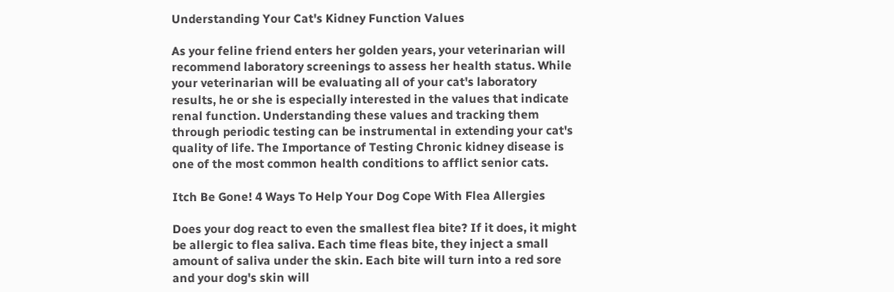Understanding Your Cat's Kidney Function Values

As your feline friend enters her golden years, your veterinarian will recommend laboratory screenings to assess her health status. While your veterinarian will be evaluating all of your cat's laboratory results, he or she is especially interested in the values that indicate renal function. Understanding these values and tracking them through periodic testing can be instrumental in extending your cat's quality of life. The Importance of Testing Chronic kidney disease is one of the most common health conditions to afflict senior cats.

Itch Be Gone! 4 Ways To Help Your Dog Cope With Flea Allergies

Does your dog react to even the smallest flea bite? If it does, it might be allergic to flea saliva. Each time fleas bite, they inject a small amount of saliva under the skin. Each bite will turn into a red sore and your dog's skin will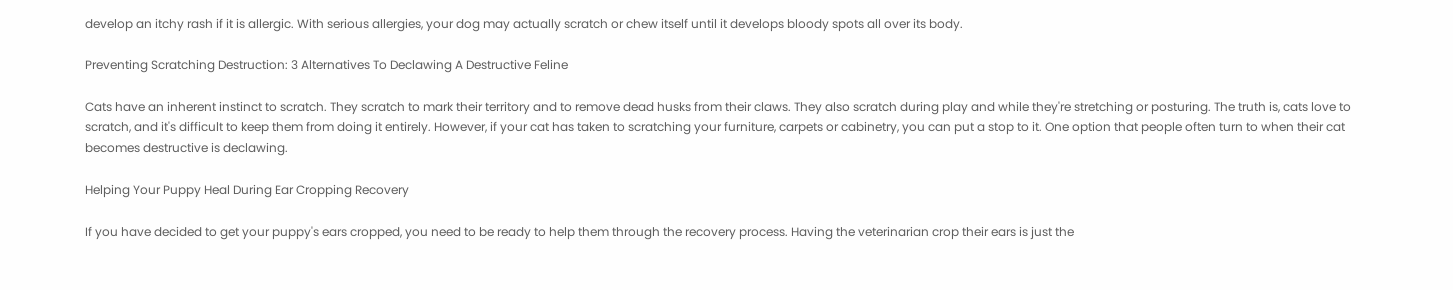develop an itchy rash if it is allergic. With serious allergies, your dog may actually scratch or chew itself until it develops bloody spots all over its body.

Preventing Scratching Destruction: 3 Alternatives To Declawing A Destructive Feline

Cats have an inherent instinct to scratch. They scratch to mark their territory and to remove dead husks from their claws. They also scratch during play and while they're stretching or posturing. The truth is, cats love to scratch, and it's difficult to keep them from doing it entirely. However, if your cat has taken to scratching your furniture, carpets or cabinetry, you can put a stop to it. One option that people often turn to when their cat becomes destructive is declawing.

Helping Your Puppy Heal During Ear Cropping Recovery

If you have decided to get your puppy's ears cropped, you need to be ready to help them through the recovery process. Having the veterinarian crop their ears is just the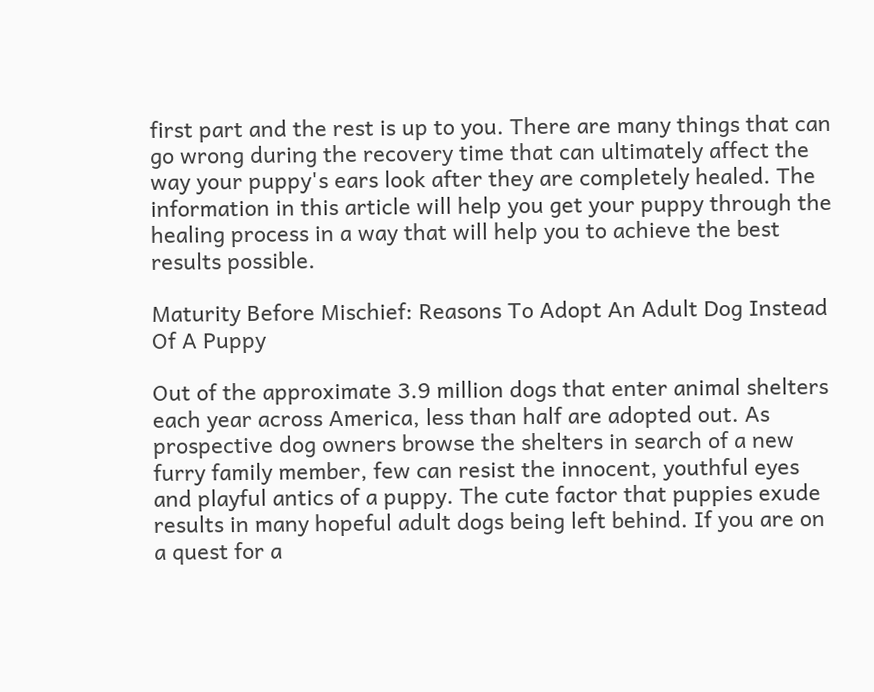first part and the rest is up to you. There are many things that can go wrong during the recovery time that can ultimately affect the way your puppy's ears look after they are completely healed. The information in this article will help you get your puppy through the healing process in a way that will help you to achieve the best results possible.

Maturity Before Mischief: Reasons To Adopt An Adult Dog Instead Of A Puppy

Out of the approximate 3.9 million dogs that enter animal shelters each year across America, less than half are adopted out. As prospective dog owners browse the shelters in search of a new furry family member, few can resist the innocent, youthful eyes and playful antics of a puppy. The cute factor that puppies exude results in many hopeful adult dogs being left behind. If you are on a quest for a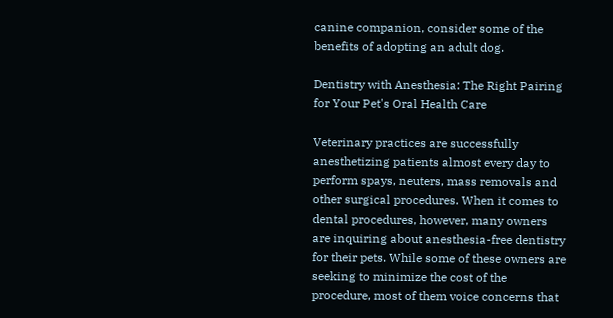canine companion, consider some of the benefits of adopting an adult dog.

Dentistry with Anesthesia: The Right Pairing for Your Pet's Oral Health Care

Veterinary practices are successfully anesthetizing patients almost every day to perform spays, neuters, mass removals and other surgical procedures. When it comes to dental procedures, however, many owners are inquiring about anesthesia-free dentistry for their pets. While some of these owners are seeking to minimize the cost of the procedure, most of them voice concerns that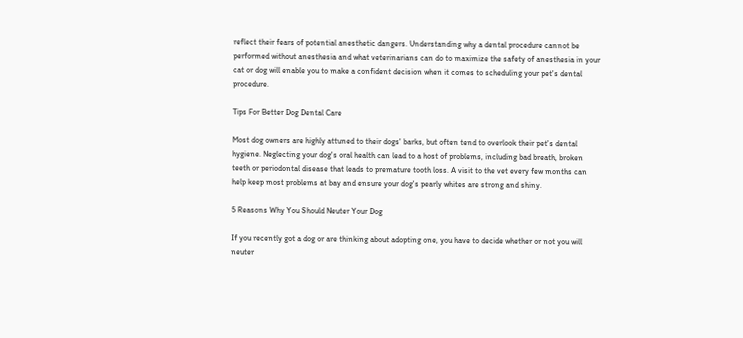reflect their fears of potential anesthetic dangers. Understanding why a dental procedure cannot be performed without anesthesia and what veterinarians can do to maximize the safety of anesthesia in your cat or dog will enable you to make a confident decision when it comes to scheduling your pet's dental procedure.

Tips For Better Dog Dental Care

Most dog owners are highly attuned to their dogs' barks, but often tend to overlook their pet's dental hygiene. Neglecting your dog's oral health can lead to a host of problems, including bad breath, broken teeth or periodontal disease that leads to premature tooth loss. A visit to the vet every few months can help keep most problems at bay and ensure your dog's pearly whites are strong and shiny.

5 Reasons Why You Should Neuter Your Dog

If you recently got a dog or are thinking about adopting one, you have to decide whether or not you will neuter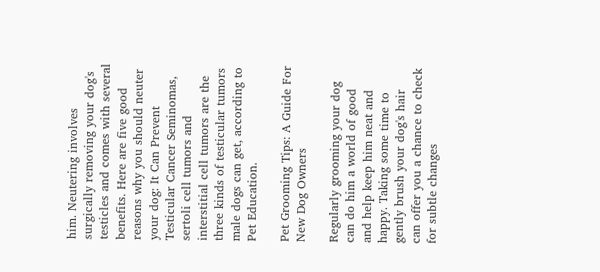him. Neutering involves surgically removing your dog's testicles and comes with several benefits. Here are five good reasons why you should neuter your dog: It Can Prevent Testicular Cancer Seminomas, sertoli cell tumors and interstitial cell tumors are the three kinds of testicular tumors male dogs can get, according to Pet Education.

Pet Grooming Tips: A Guide For New Dog Owners

Regularly grooming your dog can do him a world of good and help keep him neat and happy. Taking some time to gently brush your dog's hair can offer you a chance to check for subtle changes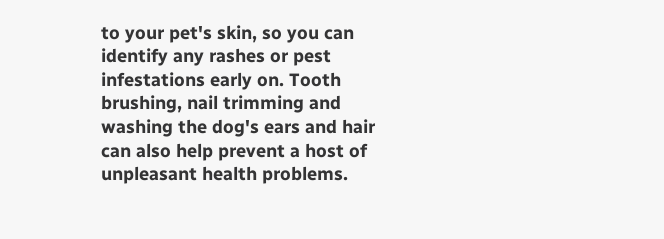to your pet's skin, so you can identify any rashes or pest infestations early on. Tooth brushing, nail trimming and washing the dog's ears and hair can also help prevent a host of unpleasant health problems.